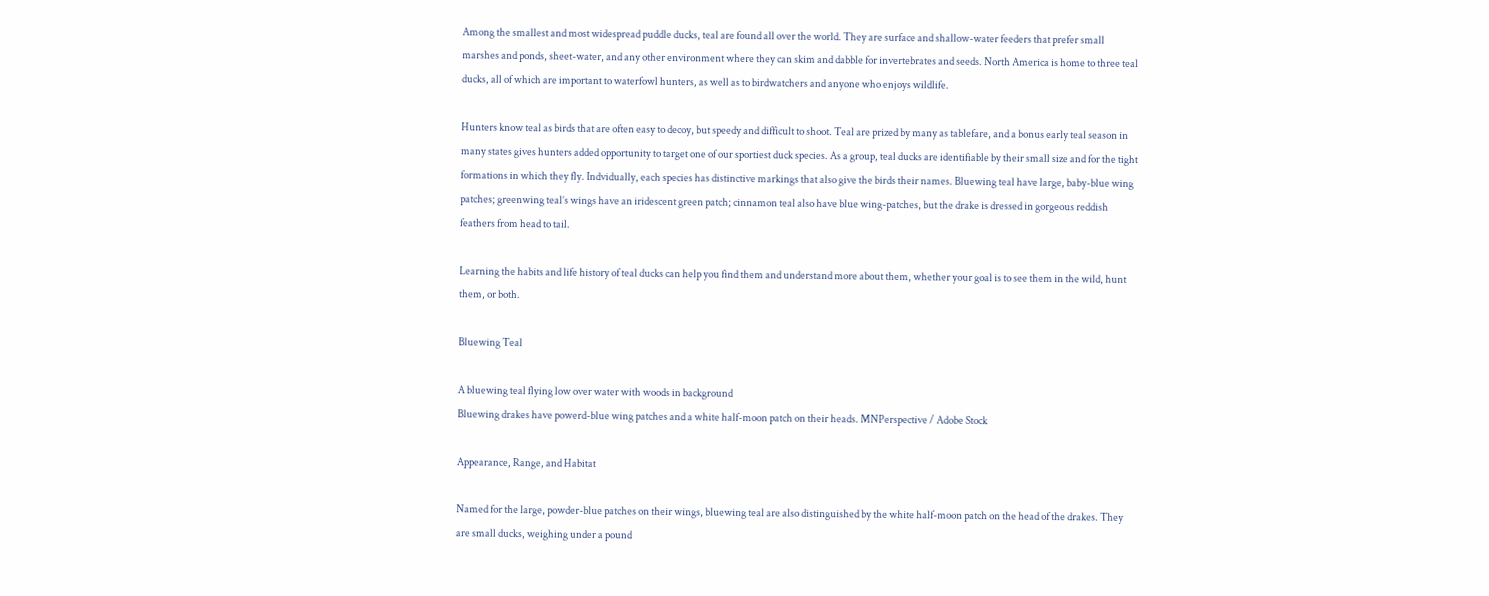Among the smallest and most widespread puddle ducks, teal are found all over the world. They are surface and shallow-water feeders that prefer small marshes and ponds, sheet-water, and any other environment where they can skim and dabble for invertebrates and seeds. North America is home to three teal ducks, all of which are important to waterfowl hunters, as well as to birdwatchers and anyone who enjoys wildlife.

Hunters know teal as birds that are often easy to decoy, but speedy and difficult to shoot. Teal are prized by many as tablefare, and a bonus early teal season in many states gives hunters added opportunity to target one of our sportiest duck species. As a group, teal ducks are identifiable by their small size and for the tight formations in which they fly. Indvidually, each species has distinctive markings that also give the birds their names. Bluewing teal have large, baby-blue wing patches; greenwing teal’s wings have an iridescent green patch; cinnamon teal also have blue wing-patches, but the drake is dressed in gorgeous reddish feathers from head to tail.

Learning the habits and life history of teal ducks can help you find them and understand more about them, whether your goal is to see them in the wild, hunt them, or both.

Bluewing Teal

A bluewing teal flying low over water with woods in background
Bluewing drakes have powerd-blue wing patches and a white half-moon patch on their heads. MNPerspective / Adobe Stock

Appearance, Range, and Habitat

Named for the large, powder-blue patches on their wings, bluewing teal are also distinguished by the white half-moon patch on the head of the drakes. They are small ducks, weighing under a pound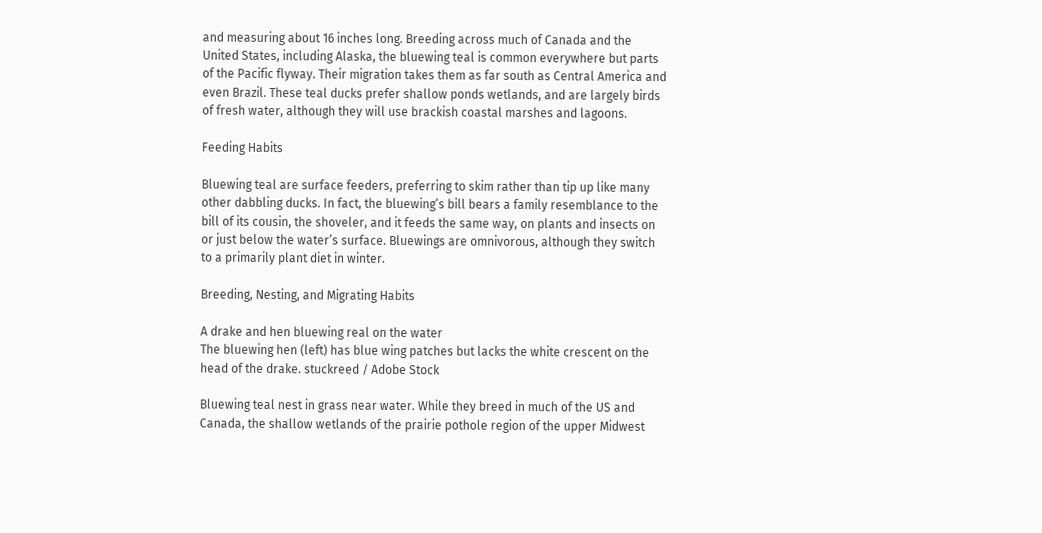and measuring about 16 inches long. Breeding across much of Canada and the United States, including Alaska, the bluewing teal is common everywhere but parts of the Pacific flyway. Their migration takes them as far south as Central America and even Brazil. These teal ducks prefer shallow ponds wetlands, and are largely birds of fresh water, although they will use brackish coastal marshes and lagoons.

Feeding Habits

Bluewing teal are surface feeders, preferring to skim rather than tip up like many other dabbling ducks. In fact, the bluewing’s bill bears a family resemblance to the bill of its cousin, the shoveler, and it feeds the same way, on plants and insects on or just below the water’s surface. Bluewings are omnivorous, although they switch to a primarily plant diet in winter.

Breeding, Nesting, and Migrating Habits

A drake and hen bluewing real on the water
The bluewing hen (left) has blue wing patches but lacks the white crescent on the head of the drake. stuckreed / Adobe Stock

Bluewing teal nest in grass near water. While they breed in much of the US and Canada, the shallow wetlands of the prairie pothole region of the upper Midwest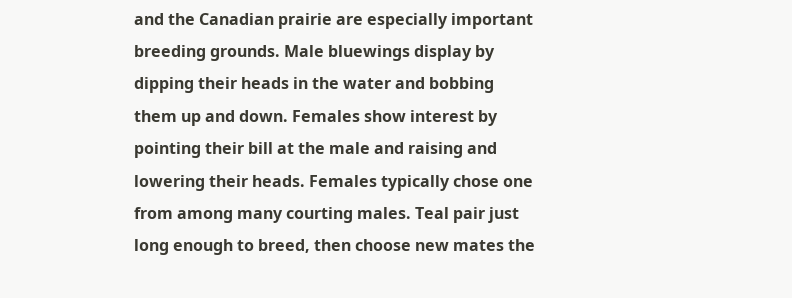and the Canadian prairie are especially important breeding grounds. Male bluewings display by dipping their heads in the water and bobbing them up and down. Females show interest by pointing their bill at the male and raising and lowering their heads. Females typically chose one from among many courting males. Teal pair just long enough to breed, then choose new mates the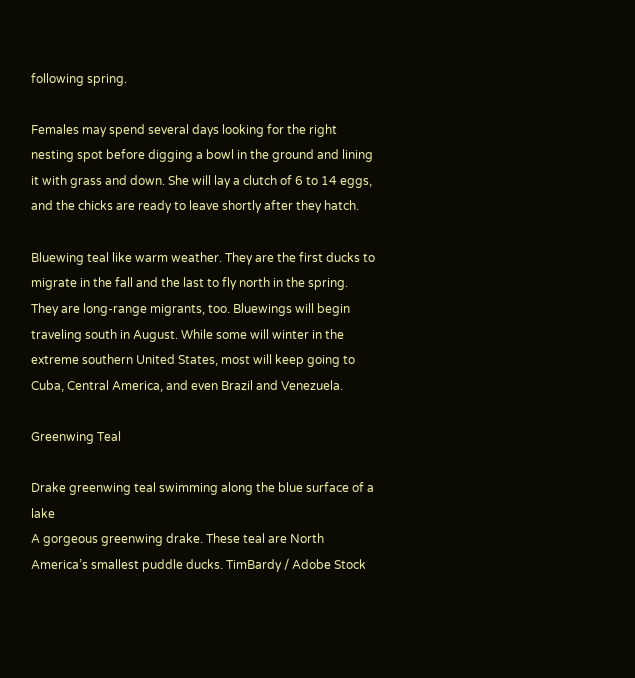following spring.

Females may spend several days looking for the right nesting spot before digging a bowl in the ground and lining it with grass and down. She will lay a clutch of 6 to 14 eggs, and the chicks are ready to leave shortly after they hatch.

Bluewing teal like warm weather. They are the first ducks to migrate in the fall and the last to fly north in the spring. They are long-range migrants, too. Bluewings will begin traveling south in August. While some will winter in the extreme southern United States, most will keep going to Cuba, Central America, and even Brazil and Venezuela.

Greenwing Teal

Drake greenwing teal swimming along the blue surface of a lake
A gorgeous greenwing drake. These teal are North America’s smallest puddle ducks. TimBardy / Adobe Stock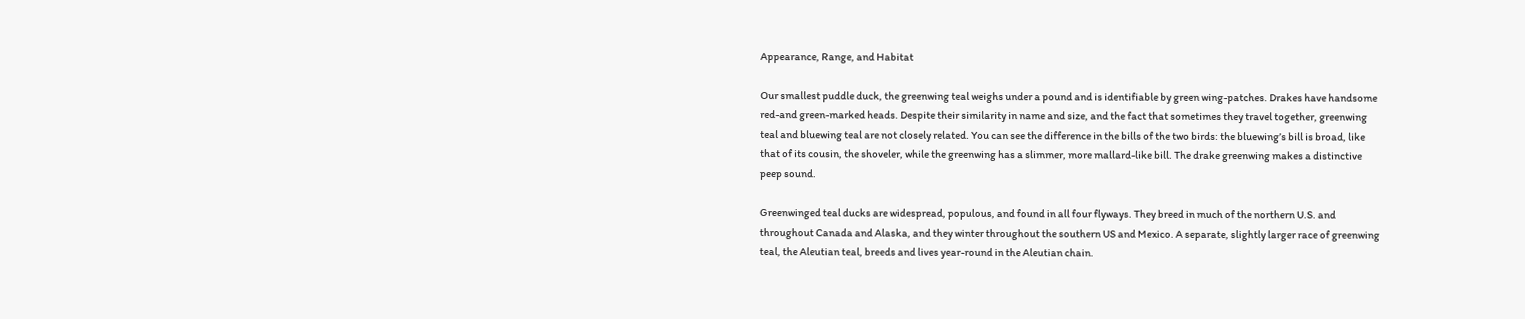Appearance, Range, and Habitat

Our smallest puddle duck, the greenwing teal weighs under a pound and is identifiable by green wing-patches. Drakes have handsome red-and green-marked heads. Despite their similarity in name and size, and the fact that sometimes they travel together, greenwing teal and bluewing teal are not closely related. You can see the difference in the bills of the two birds: the bluewing’s bill is broad, like that of its cousin, the shoveler, while the greenwing has a slimmer, more mallard-like bill. The drake greenwing makes a distinctive peep sound.

Greenwinged teal ducks are widespread, populous, and found in all four flyways. They breed in much of the northern U.S. and throughout Canada and Alaska, and they winter throughout the southern US and Mexico. A separate, slightly larger race of greenwing teal, the Aleutian teal, breeds and lives year-round in the Aleutian chain.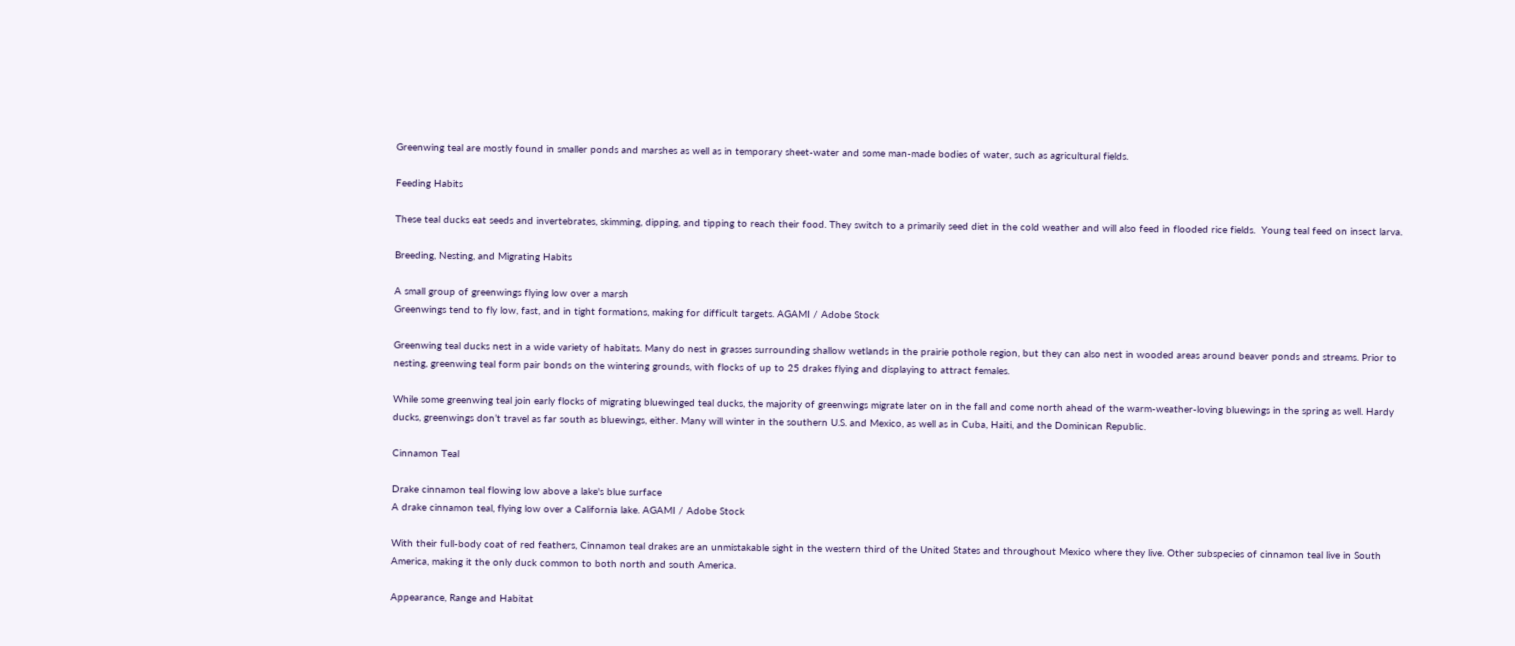Greenwing teal are mostly found in smaller ponds and marshes as well as in temporary sheet-water and some man-made bodies of water, such as agricultural fields.

Feeding Habits

These teal ducks eat seeds and invertebrates, skimming, dipping, and tipping to reach their food. They switch to a primarily seed diet in the cold weather and will also feed in flooded rice fields.  Young teal feed on insect larva.

Breeding, Nesting, and Migrating Habits

A small group of greenwings flying low over a marsh
Greenwings tend to fly low, fast, and in tight formations, making for difficult targets. AGAMI / Adobe Stock

Greenwing teal ducks nest in a wide variety of habitats. Many do nest in grasses surrounding shallow wetlands in the prairie pothole region, but they can also nest in wooded areas around beaver ponds and streams. Prior to nesting, greenwing teal form pair bonds on the wintering grounds, with flocks of up to 25 drakes flying and displaying to attract females.

While some greenwing teal join early flocks of migrating bluewinged teal ducks, the majority of greenwings migrate later on in the fall and come north ahead of the warm-weather-loving bluewings in the spring as well. Hardy ducks, greenwings don’t travel as far south as bluewings, either. Many will winter in the southern U.S. and Mexico, as well as in Cuba, Haiti, and the Dominican Republic.

Cinnamon Teal

Drake cinnamon teal flowing low above a lake's blue surface
A drake cinnamon teal, flying low over a California lake. AGAMI / Adobe Stock

With their full-body coat of red feathers, Cinnamon teal drakes are an unmistakable sight in the western third of the United States and throughout Mexico where they live. Other subspecies of cinnamon teal live in South America, making it the only duck common to both north and south America.

Appearance, Range and Habitat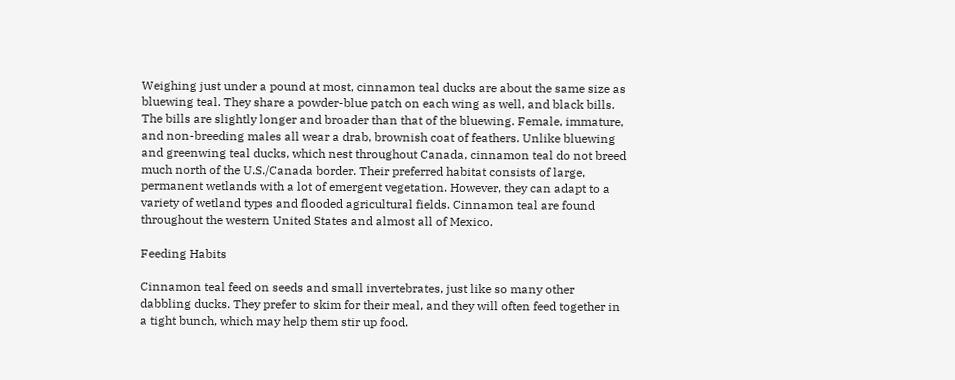Weighing just under a pound at most, cinnamon teal ducks are about the same size as bluewing teal. They share a powder-blue patch on each wing as well, and black bills. The bills are slightly longer and broader than that of the bluewing. Female, immature, and non-breeding males all wear a drab, brownish coat of feathers. Unlike bluewing and greenwing teal ducks, which nest throughout Canada, cinnamon teal do not breed much north of the U.S./Canada border. Their preferred habitat consists of large, permanent wetlands with a lot of emergent vegetation. However, they can adapt to a variety of wetland types and flooded agricultural fields. Cinnamon teal are found throughout the western United States and almost all of Mexico.

Feeding Habits

Cinnamon teal feed on seeds and small invertebrates, just like so many other dabbling ducks. They prefer to skim for their meal, and they will often feed together in a tight bunch, which may help them stir up food.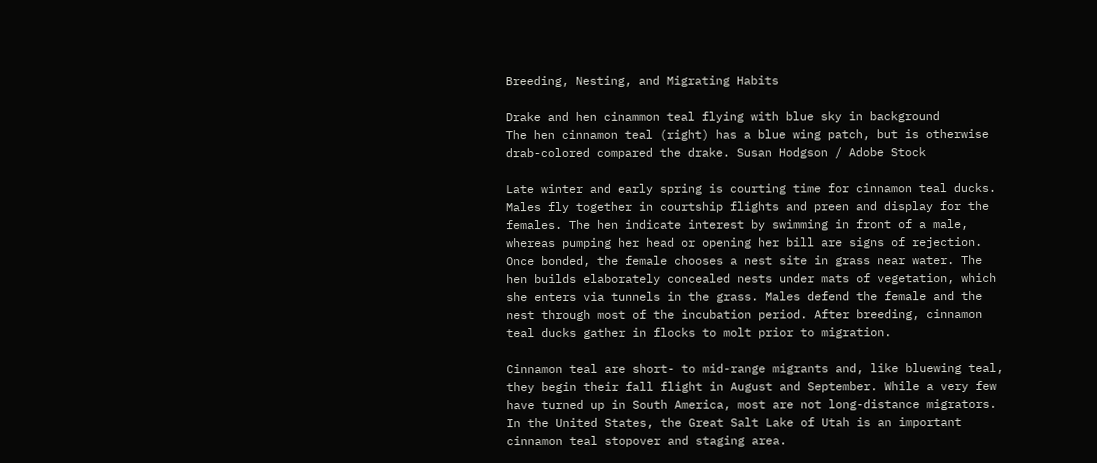Breeding, Nesting, and Migrating Habits

Drake and hen cinammon teal flying with blue sky in background
The hen cinnamon teal (right) has a blue wing patch, but is otherwise drab-colored compared the drake. Susan Hodgson / Adobe Stock

Late winter and early spring is courting time for cinnamon teal ducks. Males fly together in courtship flights and preen and display for the females. The hen indicate interest by swimming in front of a male, whereas pumping her head or opening her bill are signs of rejection. Once bonded, the female chooses a nest site in grass near water. The hen builds elaborately concealed nests under mats of vegetation, which she enters via tunnels in the grass. Males defend the female and the nest through most of the incubation period. After breeding, cinnamon teal ducks gather in flocks to molt prior to migration.

Cinnamon teal are short- to mid-range migrants and, like bluewing teal, they begin their fall flight in August and September. While a very few have turned up in South America, most are not long-distance migrators. In the United States, the Great Salt Lake of Utah is an important cinnamon teal stopover and staging area.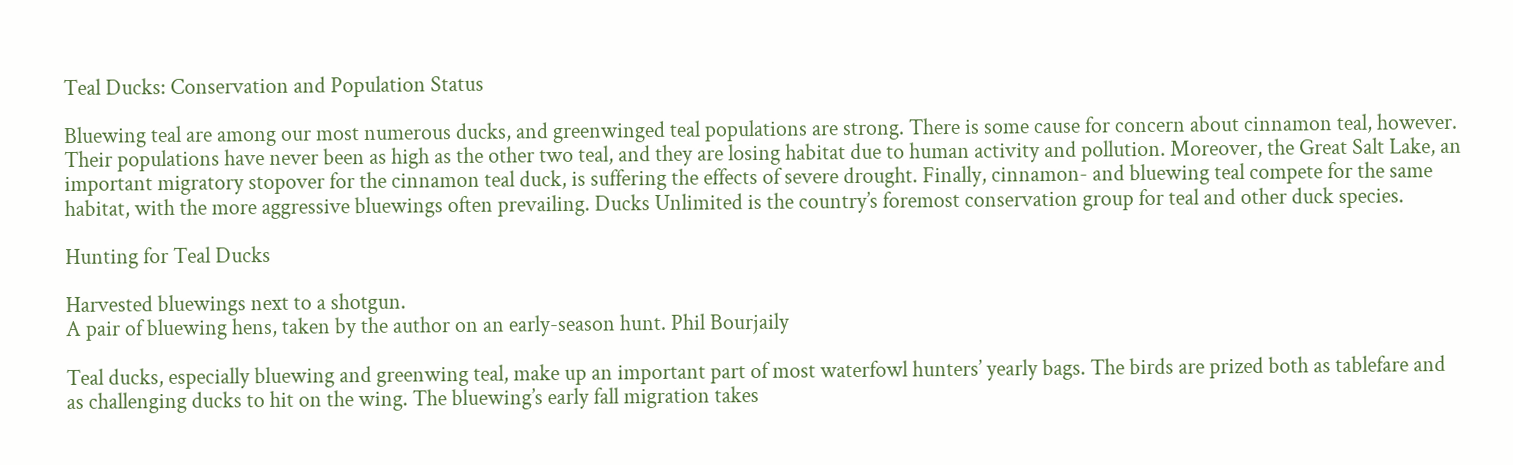Teal Ducks: Conservation and Population Status

Bluewing teal are among our most numerous ducks, and greenwinged teal populations are strong. There is some cause for concern about cinnamon teal, however. Their populations have never been as high as the other two teal, and they are losing habitat due to human activity and pollution. Moreover, the Great Salt Lake, an important migratory stopover for the cinnamon teal duck, is suffering the effects of severe drought. Finally, cinnamon- and bluewing teal compete for the same habitat, with the more aggressive bluewings often prevailing. Ducks Unlimited is the country’s foremost conservation group for teal and other duck species.

Hunting for Teal Ducks

Harvested bluewings next to a shotgun.
A pair of bluewing hens, taken by the author on an early-season hunt. Phil Bourjaily

Teal ducks, especially bluewing and greenwing teal, make up an important part of most waterfowl hunters’ yearly bags. The birds are prized both as tablefare and as challenging ducks to hit on the wing. The bluewing’s early fall migration takes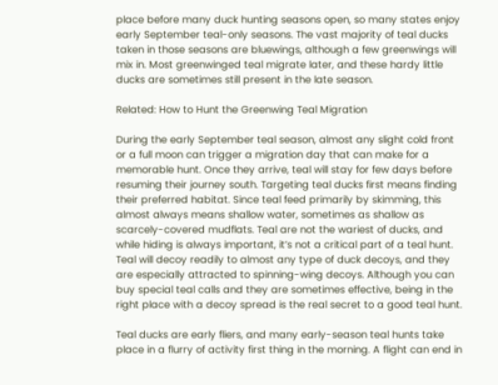place before many duck hunting seasons open, so many states enjoy early September teal-only seasons. The vast majority of teal ducks taken in those seasons are bluewings, although a few greenwings will mix in. Most greenwinged teal migrate later, and these hardy little ducks are sometimes still present in the late season.

Related: How to Hunt the Greenwing Teal Migration

During the early September teal season, almost any slight cold front or a full moon can trigger a migration day that can make for a memorable hunt. Once they arrive, teal will stay for few days before resuming their journey south. Targeting teal ducks first means finding their preferred habitat. Since teal feed primarily by skimming, this almost always means shallow water, sometimes as shallow as scarcely-covered mudflats. Teal are not the wariest of ducks, and while hiding is always important, it’s not a critical part of a teal hunt. Teal will decoy readily to almost any type of duck decoys, and they are especially attracted to spinning-wing decoys. Although you can buy special teal calls and they are sometimes effective, being in the right place with a decoy spread is the real secret to a good teal hunt.

Teal ducks are early fliers, and many early-season teal hunts take place in a flurry of activity first thing in the morning. A flight can end in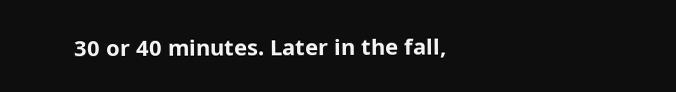30 or 40 minutes. Later in the fall,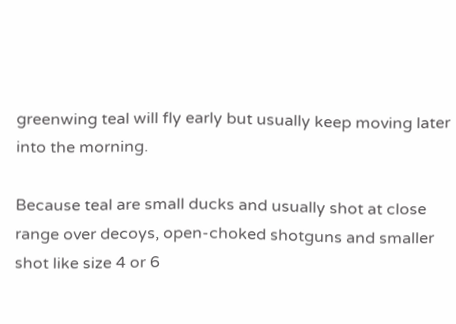greenwing teal will fly early but usually keep moving later into the morning.

Because teal are small ducks and usually shot at close range over decoys, open-choked shotguns and smaller shot like size 4 or 6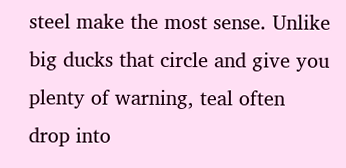steel make the most sense. Unlike big ducks that circle and give you plenty of warning, teal often drop into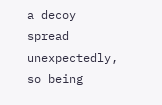a decoy spread unexpectedly, so being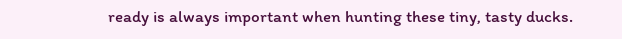ready is always important when hunting these tiny, tasty ducks.